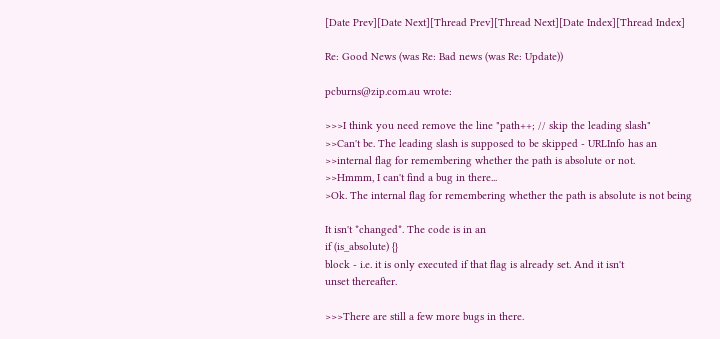[Date Prev][Date Next][Thread Prev][Thread Next][Date Index][Thread Index]

Re: Good News (was Re: Bad news (was Re: Update))

pcburns@zip.com.au wrote:

>>>I think you need remove the line "path++; // skip the leading slash"
>>Can't be. The leading slash is supposed to be skipped - URLInfo has an
>>internal flag for remembering whether the path is absolute or not.
>>Hmmm, I can't find a bug in there...
>Ok. The internal flag for remembering whether the path is absolute is not being

It isn't *changed*. The code is in an
if (is_absolute) {}
block - i.e. it is only executed if that flag is already set. And it isn't
unset thereafter.

>>>There are still a few more bugs in there.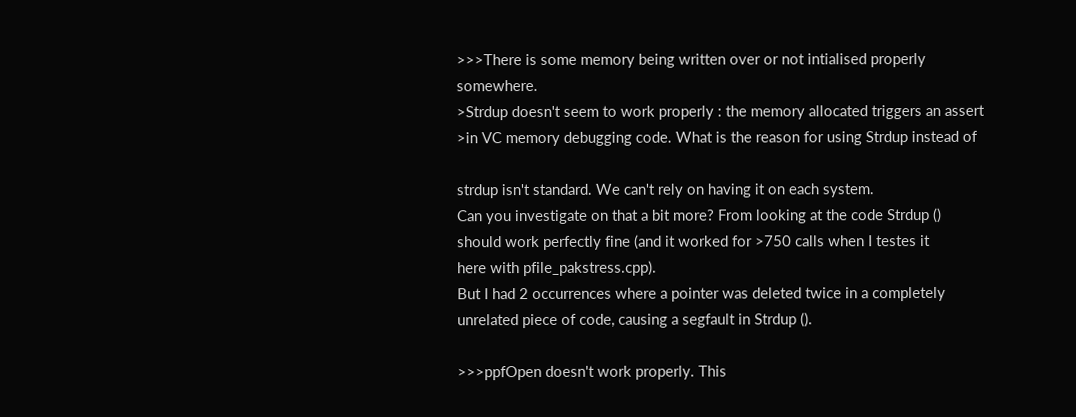>>>There is some memory being written over or not intialised properly somewhere.
>Strdup doesn't seem to work properly : the memory allocated triggers an assert
>in VC memory debugging code. What is the reason for using Strdup instead of

strdup isn't standard. We can't rely on having it on each system.
Can you investigate on that a bit more? From looking at the code Strdup ()
should work perfectly fine (and it worked for >750 calls when I testes it
here with pfile_pakstress.cpp).
But I had 2 occurrences where a pointer was deleted twice in a completely
unrelated piece of code, causing a segfault in Strdup ().

>>>ppfOpen doesn't work properly. This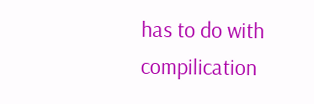has to do with compilication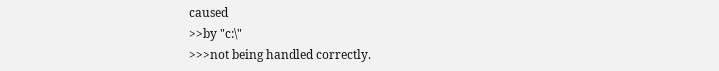caused
>>by "c:\"
>>>not being handled correctly.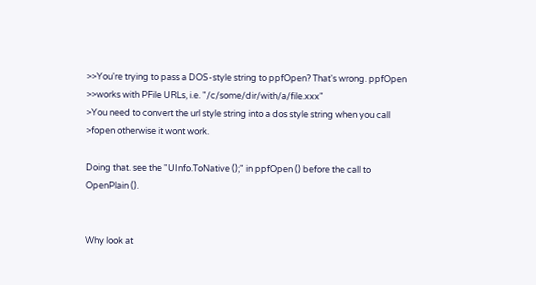>>You're trying to pass a DOS-style string to ppfOpen? That's wrong. ppfOpen
>>works with PFile URLs, i.e. "/c/some/dir/with/a/file.xxx"
>You need to convert the url style string into a dos style string when you call
>fopen otherwise it wont work.

Doing that. see the "UInfo.ToNative ();" in ppfOpen () before the call to
OpenPlain ().


Why look at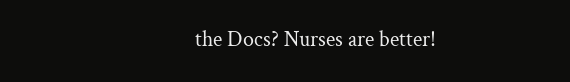the Docs? Nurses are better!